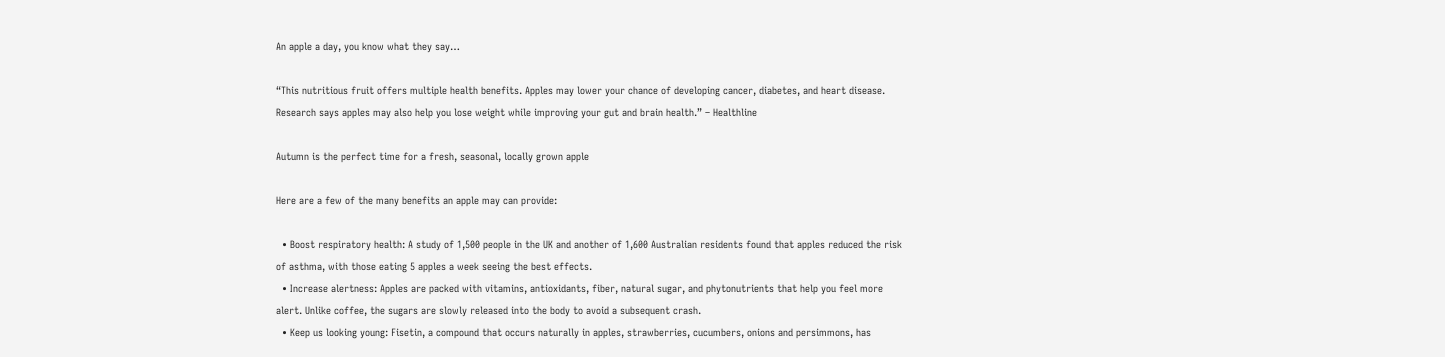An apple a day, you know what they say…

“This nutritious fruit offers multiple health benefits. Apples may lower your chance of developing cancer, diabetes, and heart disease. Research says apples may also help you lose weight while improving your gut and brain health.” – Healthline

Autumn is the perfect time for a fresh, seasonal, locally grown apple

Here are a few of the many benefits an apple may can provide:

  • Boost respiratory health: A study of 1,500 people in the UK and another of 1,600 Australian residents found that apples reduced the risk of asthma, with those eating 5 apples a week seeing the best effects.
  • Increase alertness: Apples are packed with vitamins, antioxidants, fiber, natural sugar, and phytonutrients that help you feel more alert. Unlike coffee, the sugars are slowly released into the body to avoid a subsequent crash.
  • Keep us looking young: Fisetin, a compound that occurs naturally in apples, strawberries, cucumbers, onions and persimmons, has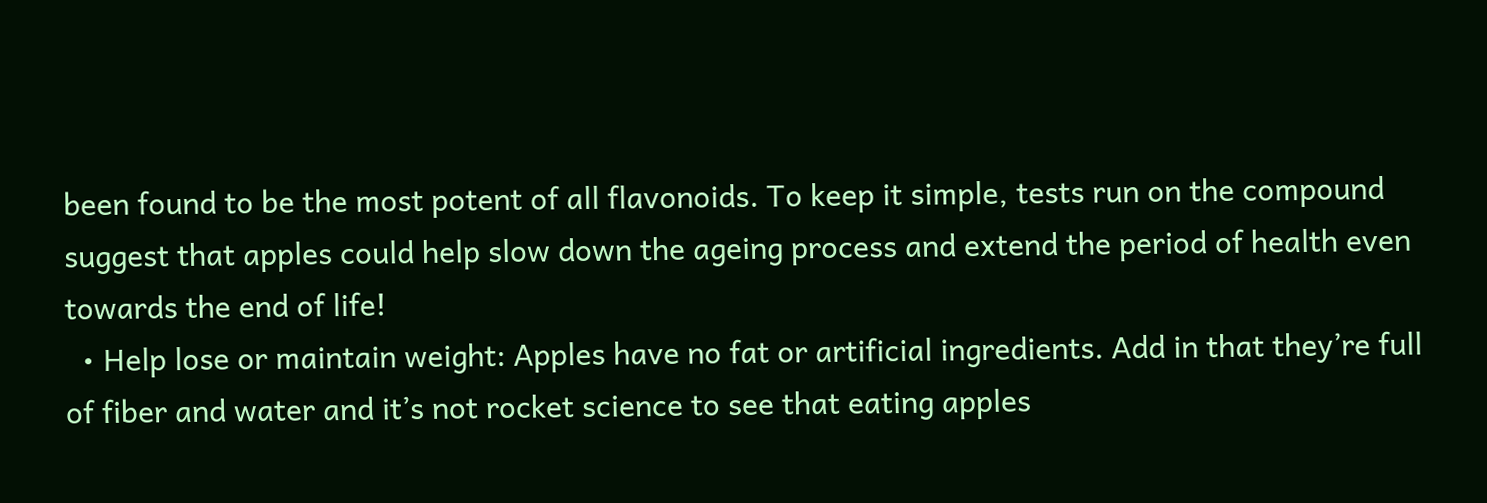been found to be the most potent of all flavonoids. To keep it simple, tests run on the compound suggest that apples could help slow down the ageing process and extend the period of health even towards the end of life!
  • Help lose or maintain weight: Apples have no fat or artificial ingredients. Add in that they’re full of fiber and water and it’s not rocket science to see that eating apples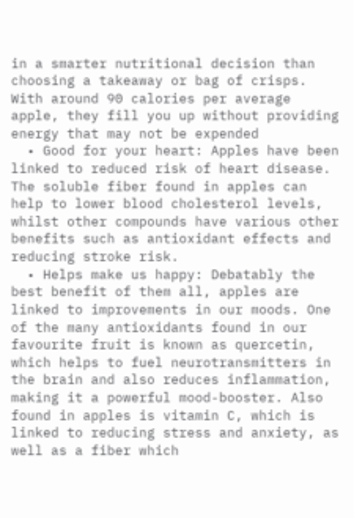in a smarter nutritional decision than choosing a takeaway or bag of crisps. With around 90 calories per average apple, they fill you up without providing energy that may not be expended
  • Good for your heart: Apples have been linked to reduced risk of heart disease. The soluble fiber found in apples can help to lower blood cholesterol levels, whilst other compounds have various other benefits such as antioxidant effects and reducing stroke risk.
  • Helps make us happy: Debatably the best benefit of them all, apples are linked to improvements in our moods. One of the many antioxidants found in our favourite fruit is known as quercetin, which helps to fuel neurotransmitters in the brain and also reduces inflammation, making it a powerful mood-booster. Also found in apples is vitamin C, which is linked to reducing stress and anxiety, as well as a fiber which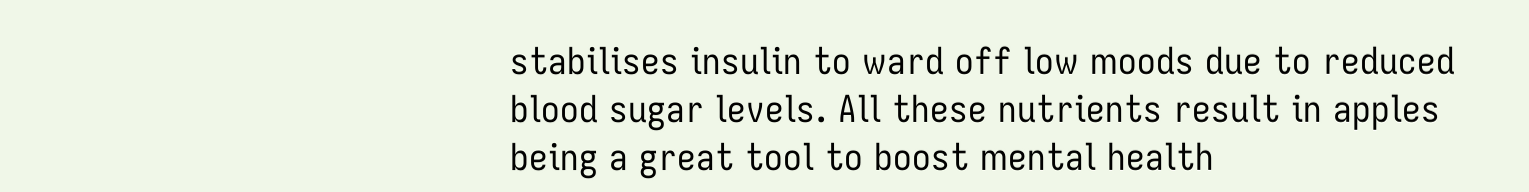stabilises insulin to ward off low moods due to reduced blood sugar levels. All these nutrients result in apples being a great tool to boost mental health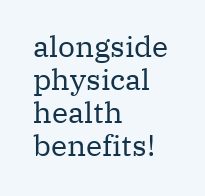alongside physical health benefits!